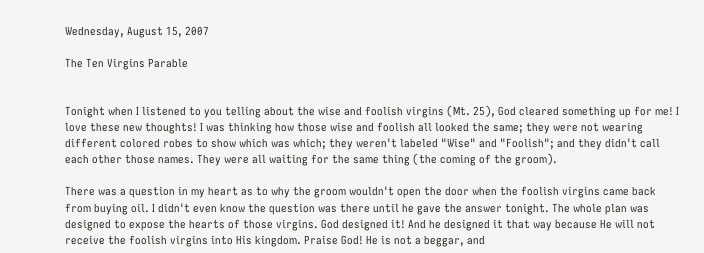Wednesday, August 15, 2007

The Ten Virgins Parable


Tonight when I listened to you telling about the wise and foolish virgins (Mt. 25), God cleared something up for me! I love these new thoughts! I was thinking how those wise and foolish all looked the same; they were not wearing different colored robes to show which was which; they weren't labeled "Wise" and "Foolish"; and they didn't call each other those names. They were all waiting for the same thing (the coming of the groom).

There was a question in my heart as to why the groom wouldn't open the door when the foolish virgins came back from buying oil. I didn't even know the question was there until he gave the answer tonight. The whole plan was designed to expose the hearts of those virgins. God designed it! And he designed it that way because He will not receive the foolish virgins into His kingdom. Praise God! He is not a beggar, and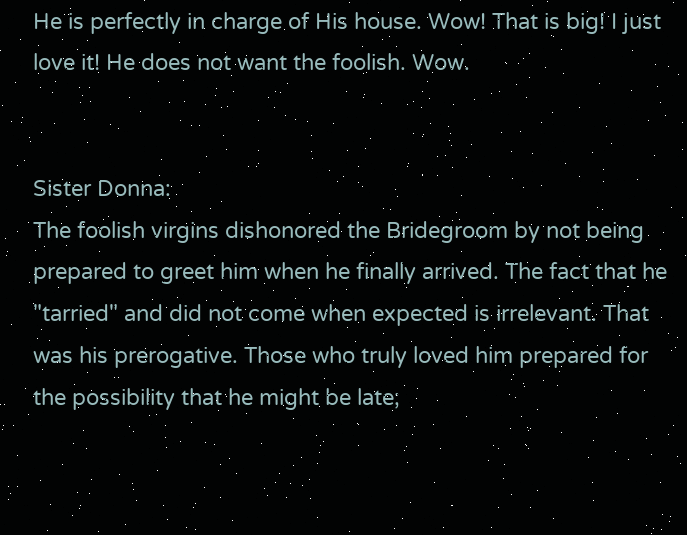He is perfectly in charge of His house. Wow! That is big! I just love it! He does not want the foolish. Wow.


Sister Donna:
The foolish virgins dishonored the Bridegroom by not being prepared to greet him when he finally arrived. The fact that he "tarried" and did not come when expected is irrelevant. That was his prerogative. Those who truly loved him prepared for the possibility that he might be late;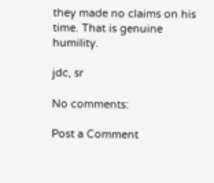they made no claims on his time. That is genuine humility.

jdc, sr

No comments:

Post a Comment